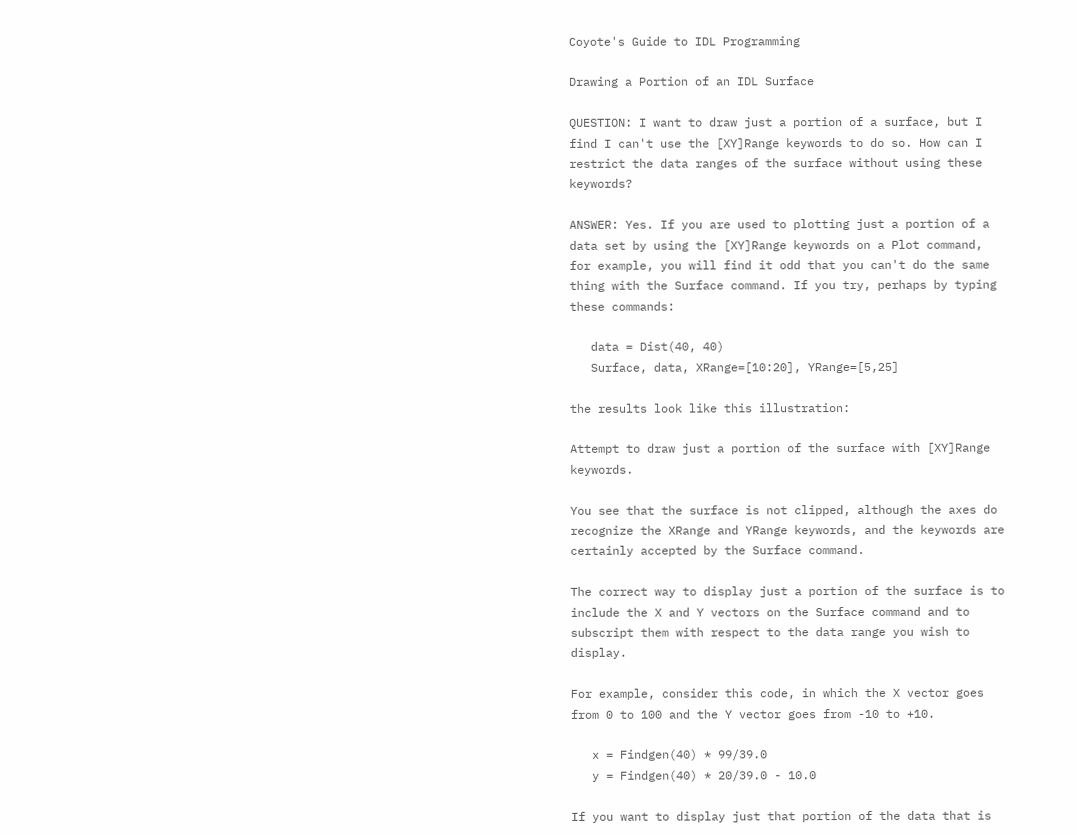Coyote's Guide to IDL Programming

Drawing a Portion of an IDL Surface

QUESTION: I want to draw just a portion of a surface, but I find I can't use the [XY]Range keywords to do so. How can I restrict the data ranges of the surface without using these keywords?

ANSWER: Yes. If you are used to plotting just a portion of a data set by using the [XY]Range keywords on a Plot command, for example, you will find it odd that you can't do the same thing with the Surface command. If you try, perhaps by typing these commands:

   data = Dist(40, 40)
   Surface, data, XRange=[10:20], YRange=[5,25]

the results look like this illustration:

Attempt to draw just a portion of the surface with [XY]Range keywords.

You see that the surface is not clipped, although the axes do recognize the XRange and YRange keywords, and the keywords are certainly accepted by the Surface command.

The correct way to display just a portion of the surface is to include the X and Y vectors on the Surface command and to subscript them with respect to the data range you wish to display.

For example, consider this code, in which the X vector goes from 0 to 100 and the Y vector goes from -10 to +10.

   x = Findgen(40) * 99/39.0
   y = Findgen(40) * 20/39.0 - 10.0

If you want to display just that portion of the data that is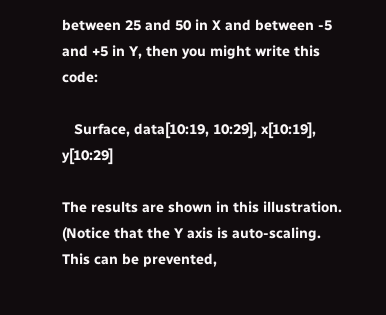between 25 and 50 in X and between -5 and +5 in Y, then you might write this code:

   Surface, data[10:19, 10:29], x[10:19], y[10:29]

The results are shown in this illustration. (Notice that the Y axis is auto-scaling. This can be prevented,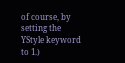of course, by setting the YStyle keyword to 1.)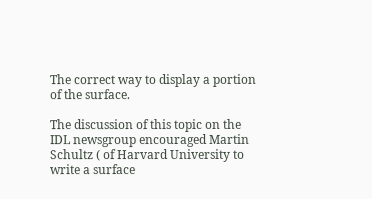The correct way to display a portion of the surface.

The discussion of this topic on the IDL newsgroup encouraged Martin Schultz ( of Harvard University to write a surface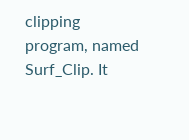clipping program, named Surf_Clip. It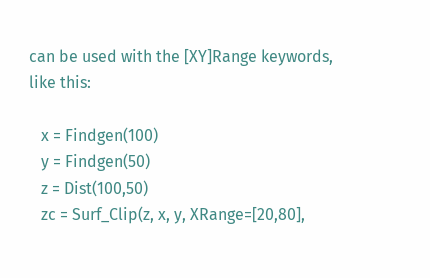can be used with the [XY]Range keywords, like this:

   x = Findgen(100)
   y = Findgen(50)
   z = Dist(100,50)
   zc = Surf_Clip(z, x, y, XRange=[20,80],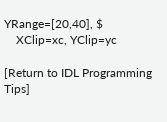YRange=[20,40], $
    XClip=xc, YClip=yc

[Return to IDL Programming Tips]